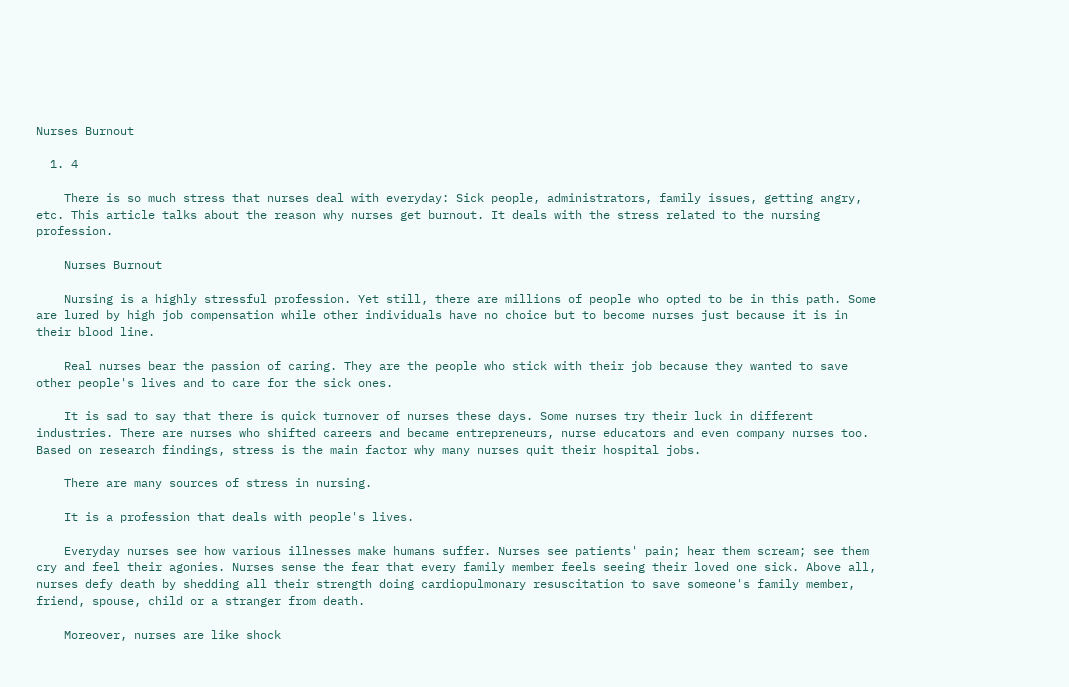Nurses Burnout

  1. 4

    There is so much stress that nurses deal with everyday: Sick people, administrators, family issues, getting angry, etc. This article talks about the reason why nurses get burnout. It deals with the stress related to the nursing profession.

    Nurses Burnout

    Nursing is a highly stressful profession. Yet still, there are millions of people who opted to be in this path. Some are lured by high job compensation while other individuals have no choice but to become nurses just because it is in their blood line.

    Real nurses bear the passion of caring. They are the people who stick with their job because they wanted to save other people's lives and to care for the sick ones.

    It is sad to say that there is quick turnover of nurses these days. Some nurses try their luck in different industries. There are nurses who shifted careers and became entrepreneurs, nurse educators and even company nurses too. Based on research findings, stress is the main factor why many nurses quit their hospital jobs.

    There are many sources of stress in nursing.

    It is a profession that deals with people's lives.

    Everyday nurses see how various illnesses make humans suffer. Nurses see patients' pain; hear them scream; see them cry and feel their agonies. Nurses sense the fear that every family member feels seeing their loved one sick. Above all, nurses defy death by shedding all their strength doing cardiopulmonary resuscitation to save someone's family member, friend, spouse, child or a stranger from death.

    Moreover, nurses are like shock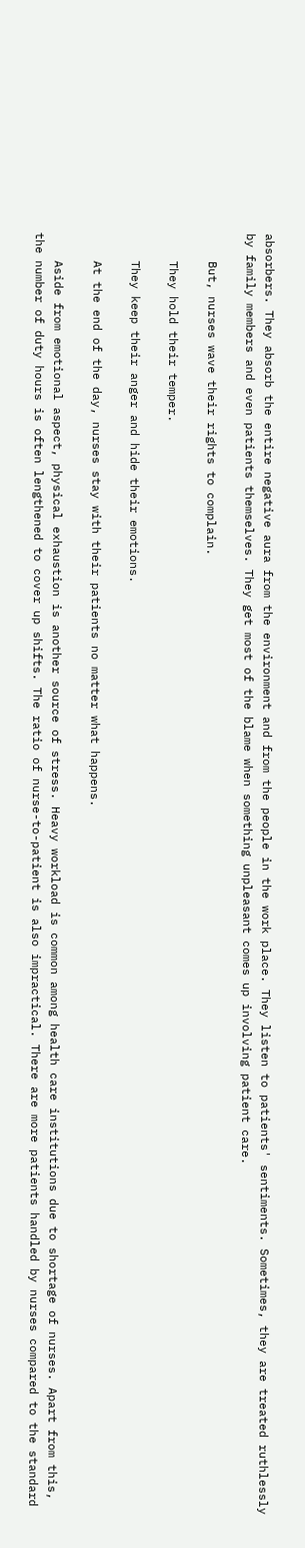absorbers. They absorb the entire negative aura from the environment and from the people in the work place. They listen to patients' sentiments. Sometimes, they are treated ruthlessly by family members and even patients themselves. They get most of the blame when something unpleasant comes up involving patient care.

    But, nurses wave their rights to complain.

    They hold their temper.

    They keep their anger and hide their emotions.

    At the end of the day, nurses stay with their patients no matter what happens.

    Aside from emotional aspect, physical exhaustion is another source of stress. Heavy workload is common among health care institutions due to shortage of nurses. Apart from this, the number of duty hours is often lengthened to cover up shifts. The ratio of nurse-to-patient is also impractical. There are more patients handled by nurses compared to the standard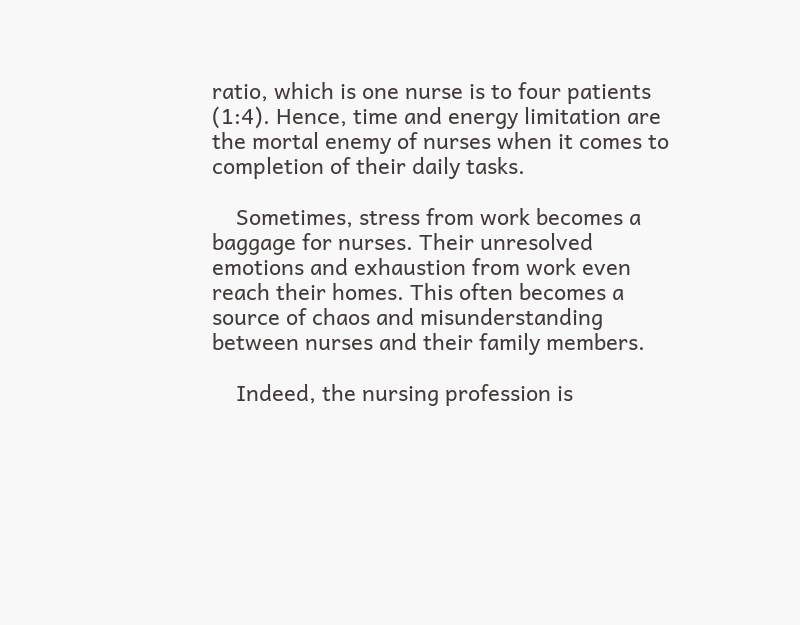ratio, which is one nurse is to four patients (1:4). Hence, time and energy limitation are the mortal enemy of nurses when it comes to completion of their daily tasks.

    Sometimes, stress from work becomes a baggage for nurses. Their unresolved emotions and exhaustion from work even reach their homes. This often becomes a source of chaos and misunderstanding between nurses and their family members.

    Indeed, the nursing profession is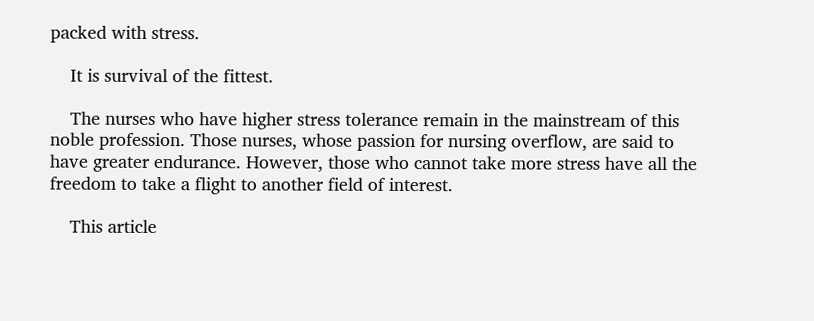packed with stress.

    It is survival of the fittest.

    The nurses who have higher stress tolerance remain in the mainstream of this noble profession. Those nurses, whose passion for nursing overflow, are said to have greater endurance. However, those who cannot take more stress have all the freedom to take a flight to another field of interest.

    This article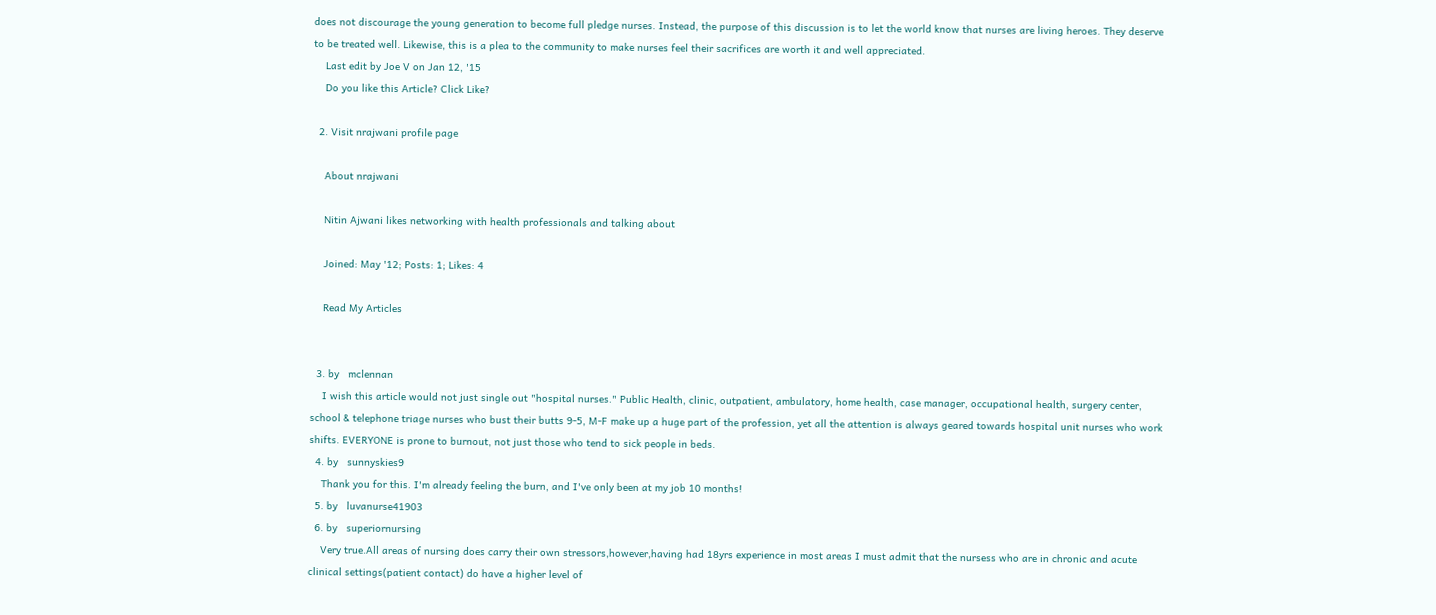does not discourage the young generation to become full pledge nurses. Instead, the purpose of this discussion is to let the world know that nurses are living heroes. They deserve to be treated well. Likewise, this is a plea to the community to make nurses feel their sacrifices are worth it and well appreciated.
    Last edit by Joe V on Jan 12, '15
    Do you like this Article? Click Like?

  2. Visit nrajwani profile page

    About nrajwani

    Nitin Ajwani likes networking with health professionals and talking about

    Joined: May '12; Posts: 1; Likes: 4

    Read My Articles


  3. by   mclennan
    I wish this article would not just single out "hospital nurses." Public Health, clinic, outpatient, ambulatory, home health, case manager, occupational health, surgery center, school & telephone triage nurses who bust their butts 9-5, M-F make up a huge part of the profession, yet all the attention is always geared towards hospital unit nurses who work shifts. EVERYONE is prone to burnout, not just those who tend to sick people in beds.
  4. by   sunnyskies9
    Thank you for this. I'm already feeling the burn, and I've only been at my job 10 months!
  5. by   luvanurse41903
  6. by   superiornursing
    Very true.All areas of nursing does carry their own stressors,however,having had 18yrs experience in most areas I must admit that the nursess who are in chronic and acute clinical settings(patient contact) do have a higher level of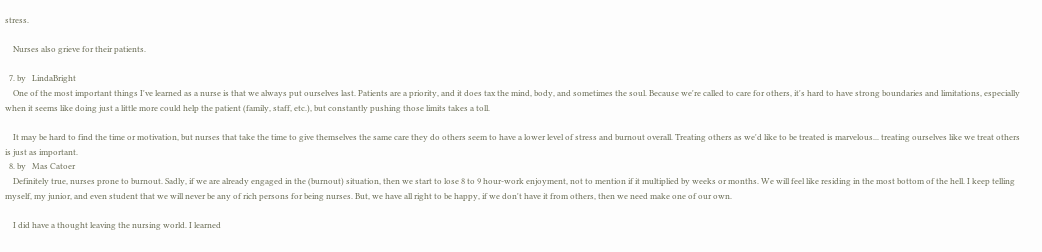stress.

    Nurses also grieve for their patients.

  7. by   LindaBright
    One of the most important things I've learned as a nurse is that we always put ourselves last. Patients are a priority, and it does tax the mind, body, and sometimes the soul. Because we're called to care for others, it's hard to have strong boundaries and limitations, especially when it seems like doing just a little more could help the patient (family, staff, etc.), but constantly pushing those limits takes a toll.

    It may be hard to find the time or motivation, but nurses that take the time to give themselves the same care they do others seem to have a lower level of stress and burnout overall. Treating others as we'd like to be treated is marvelous... treating ourselves like we treat others is just as important.
  8. by   Mas Catoer
    Definitely true, nurses prone to burnout. Sadly, if we are already engaged in the (burnout) situation, then we start to lose 8 to 9 hour-work enjoyment, not to mention if it multiplied by weeks or months. We will feel like residing in the most bottom of the hell. I keep telling myself, my junior, and even student that we will never be any of rich persons for being nurses. But, we have all right to be happy, if we don't have it from others, then we need make one of our own.

    I did have a thought leaving the nursing world. I learned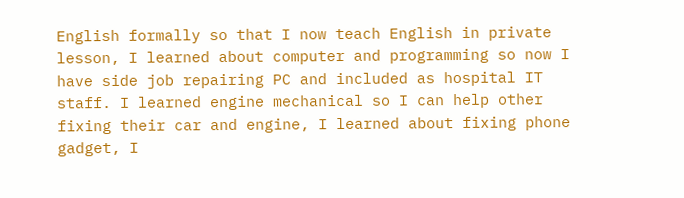English formally so that I now teach English in private lesson, I learned about computer and programming so now I have side job repairing PC and included as hospital IT staff. I learned engine mechanical so I can help other fixing their car and engine, I learned about fixing phone gadget, I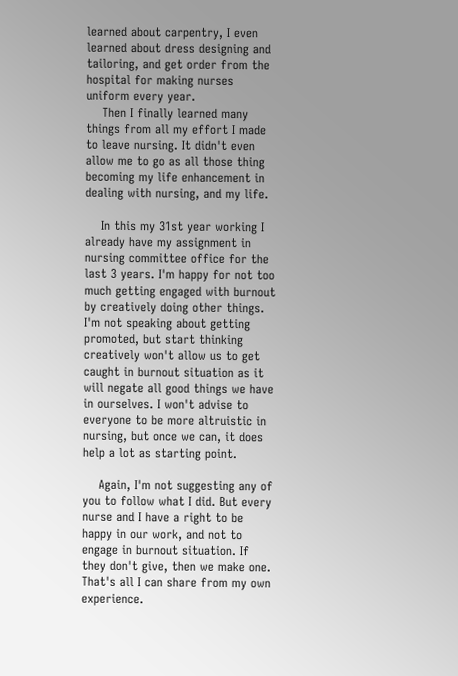learned about carpentry, I even learned about dress designing and tailoring, and get order from the hospital for making nurses uniform every year.
    Then I finally learned many things from all my effort I made to leave nursing. It didn't even allow me to go as all those thing becoming my life enhancement in dealing with nursing, and my life.

    In this my 31st year working I already have my assignment in nursing committee office for the last 3 years. I'm happy for not too much getting engaged with burnout by creatively doing other things. I'm not speaking about getting promoted, but start thinking creatively won't allow us to get caught in burnout situation as it will negate all good things we have in ourselves. I won't advise to everyone to be more altruistic in nursing, but once we can, it does help a lot as starting point.

    Again, I'm not suggesting any of you to follow what I did. But every nurse and I have a right to be happy in our work, and not to engage in burnout situation. If they don't give, then we make one. That's all I can share from my own experience.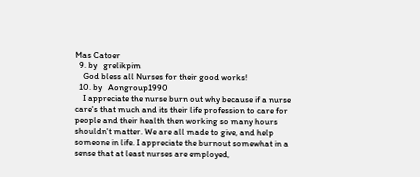Mas Catoer
  9. by   grelikpim
    God bless all Nurses for their good works!
  10. by   Aongroup1990
    I appreciate the nurse burn out why because if a nurse care's that much and its their life profession to care for people and their health then working so many hours shouldn't matter. We are all made to give, and help someone in life. I appreciate the burnout somewhat in a sense that at least nurses are employed,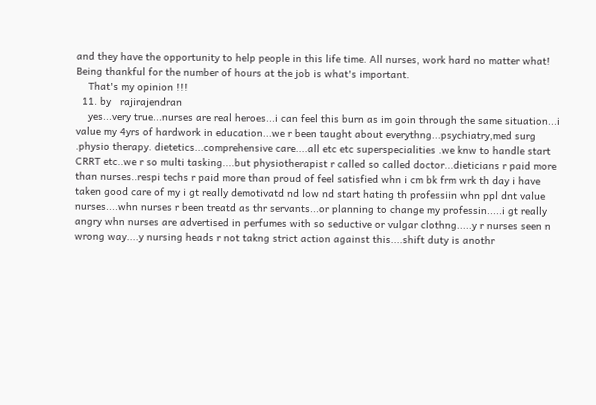and they have the opportunity to help people in this life time. All nurses, work hard no matter what! Being thankful for the number of hours at the job is what's important.
    That's my opinion !!!
  11. by   rajirajendran
    yes...very true...nurses are real heroes...i can feel this burn as im goin through the same situation...i value my 4yrs of hardwork in education...we r been taught about everythng...psychiatry,med surg .physio therapy. dietetics...comprehensive care....all etc etc superspecialities .we knw to handle start CRRT etc..we r so multi tasking....but physiotherapist r called so called doctor...dieticians r paid more than nurses..respi techs r paid more than proud of feel satisfied whn i cm bk frm wrk th day i have taken good care of my i gt really demotivatd nd low nd start hating th professiin whn ppl dnt value nurses....whn nurses r been treatd as thr servants...or planning to change my professin.....i gt really angry whn nurses are advertised in perfumes with so seductive or vulgar clothng.....y r nurses seen n wrong way....y nursing heads r not takng strict action against this....shift duty is anothr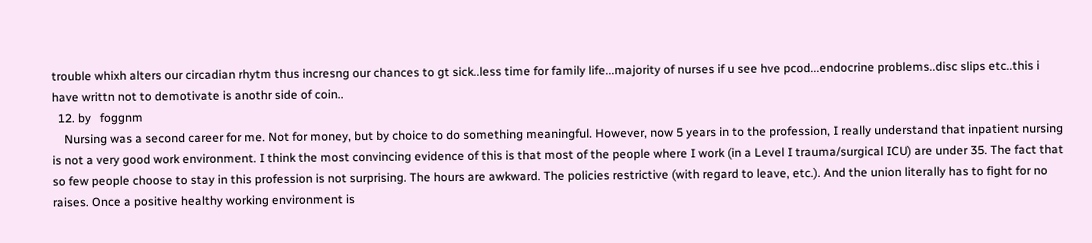trouble whixh alters our circadian rhytm thus incresng our chances to gt sick..less time for family life...majority of nurses if u see hve pcod...endocrine problems..disc slips etc..this i have writtn not to demotivate is anothr side of coin..
  12. by   foggnm
    Nursing was a second career for me. Not for money, but by choice to do something meaningful. However, now 5 years in to the profession, I really understand that inpatient nursing is not a very good work environment. I think the most convincing evidence of this is that most of the people where I work (in a Level I trauma/surgical ICU) are under 35. The fact that so few people choose to stay in this profession is not surprising. The hours are awkward. The policies restrictive (with regard to leave, etc.). And the union literally has to fight for no raises. Once a positive healthy working environment is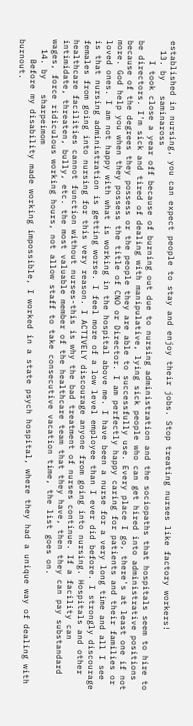established in nursing, you can expect people to stay and enjoy their jobs. Stop treating nurses like factory workers!
  13. by   saminaross
    I took close a year off because of burning out due to nursing administration and the sociopaths that hospitals seem to hire to be directors. I'm sick and tired of dealing with manipulative, lying sick people who can get hired into administrative positions because of the degrees they possess or the people they are able to successfully use. Every place I go, there's at least one if not more. God help you when they possess the title of CNO or Director. I am perfectly happy caring for patients and their families or loved ones. I am not happy with what is working in the hospital above me. I have been a nurse for a very long time and all I see is that nursing administration is getting worse. I feel more of a low level employee than I ever did before. I strongly discourage females from going into nursing for this very reason. I ACTIVELY discourage anyone from going into nursing. Hospitals and other healthcare facilities cannot function without nurses-this is why the bad treatment of nurses continue. If a facility can intimidate, threaten, bully, etc. the most valuable member of the healthcare team that they have, then they can pay substandard wages, force ridiculous working hours, not allow staff to take consecutive vacation time, the list goes on.
  14. by   sharpeimom
    Before my disability made working impossible, I worked in a state psych hospital, where they had a unique way of dealing with burnout.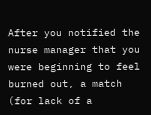After you notified the nurse manager that you were beginning to feel burned out, a match (for lack of a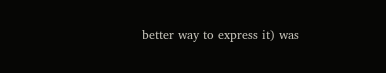better way to express it) was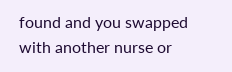found and you swapped with another nurse or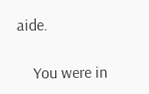aide.

    You were in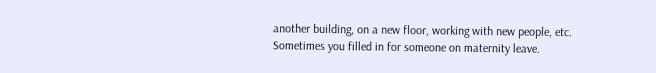another building, on a new floor, working with new people, etc. Sometimes you filled in for someone on maternity leave.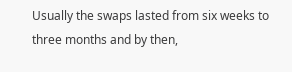Usually the swaps lasted from six weeks to three months and by then,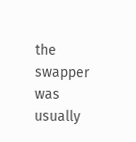the swapper was usually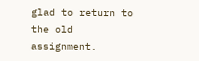glad to return to the old assignment.